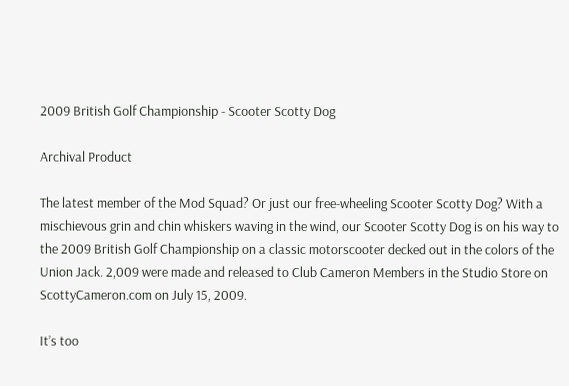2009 British Golf Championship - Scooter Scotty Dog

Archival Product

The latest member of the Mod Squad? Or just our free-wheeling Scooter Scotty Dog? With a mischievous grin and chin whiskers waving in the wind, our Scooter Scotty Dog is on his way to the 2009 British Golf Championship on a classic motorscooter decked out in the colors of the Union Jack. 2,009 were made and released to Club Cameron Members in the Studio Store on ScottyCameron.com on July 15, 2009.

It’s too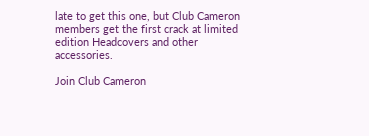late to get this one, but Club Cameron members get the first crack at limited edition Headcovers and other accessories.

Join Club Cameron